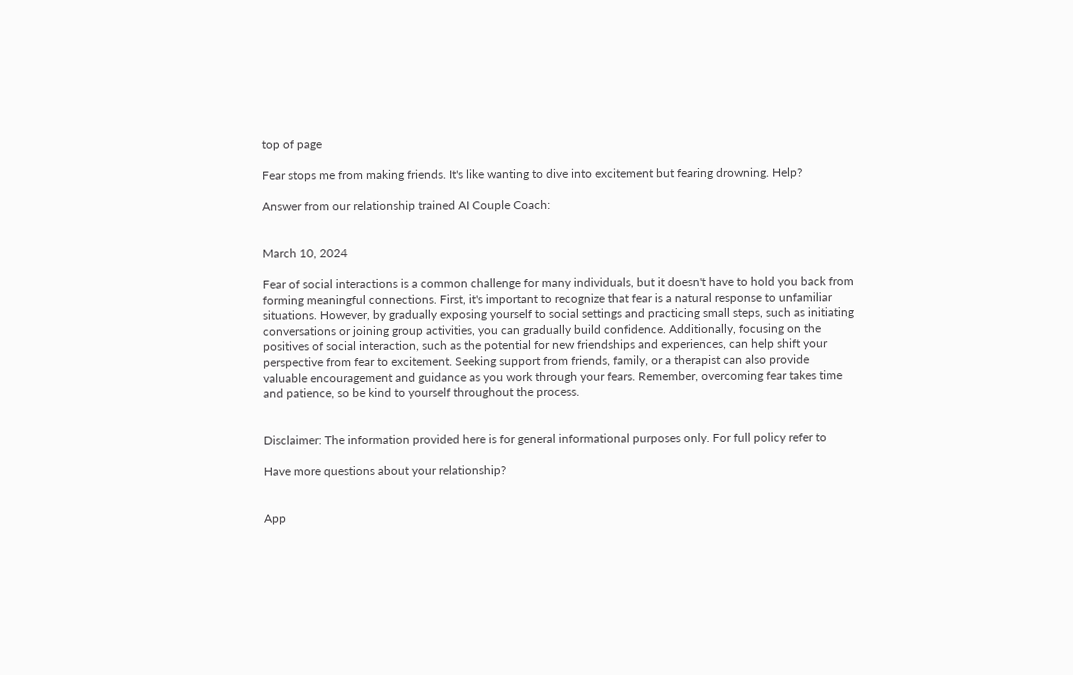top of page

Fear stops me from making friends. It's like wanting to dive into excitement but fearing drowning. Help?

Answer from our relationship trained AI Couple Coach:


March 10, 2024

Fear of social interactions is a common challenge for many individuals, but it doesn't have to hold you back from forming meaningful connections. First, it's important to recognize that fear is a natural response to unfamiliar situations. However, by gradually exposing yourself to social settings and practicing small steps, such as initiating conversations or joining group activities, you can gradually build confidence. Additionally, focusing on the positives of social interaction, such as the potential for new friendships and experiences, can help shift your perspective from fear to excitement. Seeking support from friends, family, or a therapist can also provide valuable encouragement and guidance as you work through your fears. Remember, overcoming fear takes time and patience, so be kind to yourself throughout the process.


Disclaimer: The information provided here is for general informational purposes only. For full policy refer to

Have more questions about your relationship?


App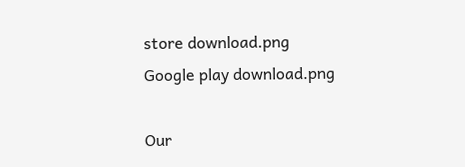store download.png
Google play download.png

Our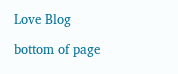Love Blog

bottom of page